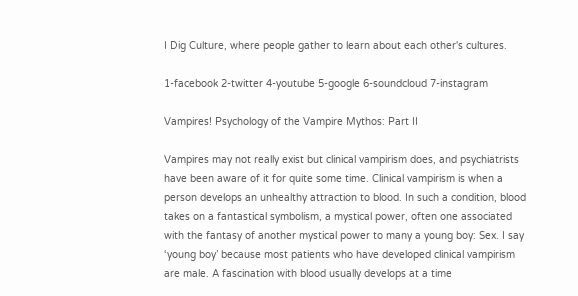I Dig Culture, where people gather to learn about each other's cultures.

1-facebook 2-twitter 4-youtube 5-google 6-soundcloud 7-instagram

Vampires! Psychology of the Vampire Mythos: Part II

Vampires may not really exist but clinical vampirism does, and psychiatrists have been aware of it for quite some time. Clinical vampirism is when a person develops an unhealthy attraction to blood. In such a condition, blood takes on a fantastical symbolism, a mystical power, often one associated with the fantasy of another mystical power to many a young boy: Sex. I say ‘young boy’ because most patients who have developed clinical vampirism are male. A fascination with blood usually develops at a time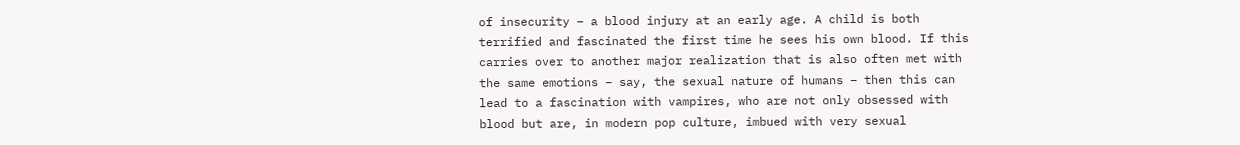of insecurity – a blood injury at an early age. A child is both terrified and fascinated the first time he sees his own blood. If this carries over to another major realization that is also often met with the same emotions – say, the sexual nature of humans – then this can lead to a fascination with vampires, who are not only obsessed with blood but are, in modern pop culture, imbued with very sexual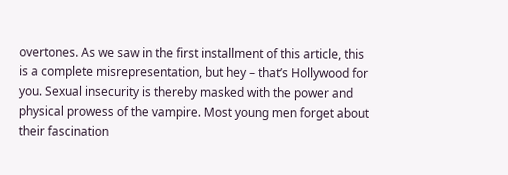overtones. As we saw in the first installment of this article, this is a complete misrepresentation, but hey – that’s Hollywood for you. Sexual insecurity is thereby masked with the power and physical prowess of the vampire. Most young men forget about their fascination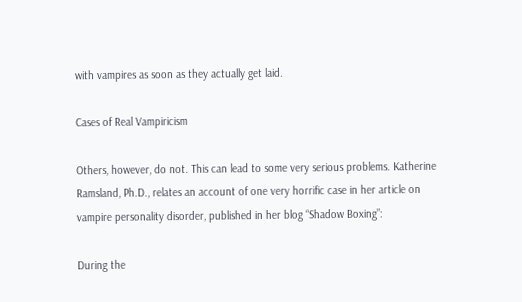with vampires as soon as they actually get laid.

Cases of Real Vampiricism

Others, however, do not. This can lead to some very serious problems. Katherine Ramsland, Ph.D., relates an account of one very horrific case in her article on vampire personality disorder, published in her blog “Shadow Boxing”:

During the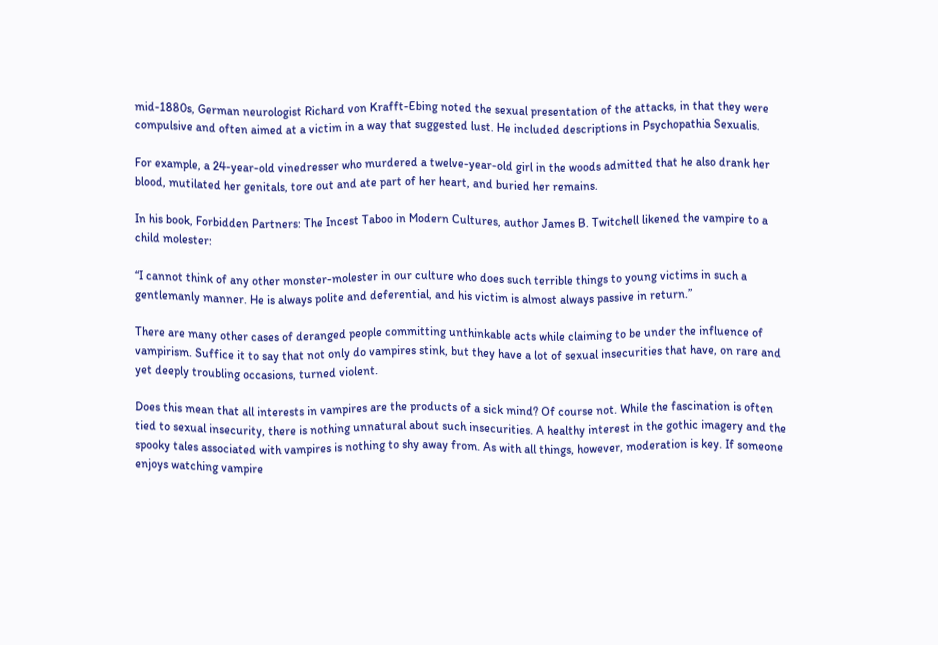mid-1880s, German neurologist Richard von Krafft-Ebing noted the sexual presentation of the attacks, in that they were compulsive and often aimed at a victim in a way that suggested lust. He included descriptions in Psychopathia Sexualis.

For example, a 24-year-old vinedresser who murdered a twelve-year-old girl in the woods admitted that he also drank her blood, mutilated her genitals, tore out and ate part of her heart, and buried her remains.

In his book, Forbidden Partners: The Incest Taboo in Modern Cultures, author James B. Twitchell likened the vampire to a child molester:

“I cannot think of any other monster-molester in our culture who does such terrible things to young victims in such a gentlemanly manner. He is always polite and deferential, and his victim is almost always passive in return.”

There are many other cases of deranged people committing unthinkable acts while claiming to be under the influence of vampirism. Suffice it to say that not only do vampires stink, but they have a lot of sexual insecurities that have, on rare and yet deeply troubling occasions, turned violent.

Does this mean that all interests in vampires are the products of a sick mind? Of course not. While the fascination is often tied to sexual insecurity, there is nothing unnatural about such insecurities. A healthy interest in the gothic imagery and the spooky tales associated with vampires is nothing to shy away from. As with all things, however, moderation is key. If someone enjoys watching vampire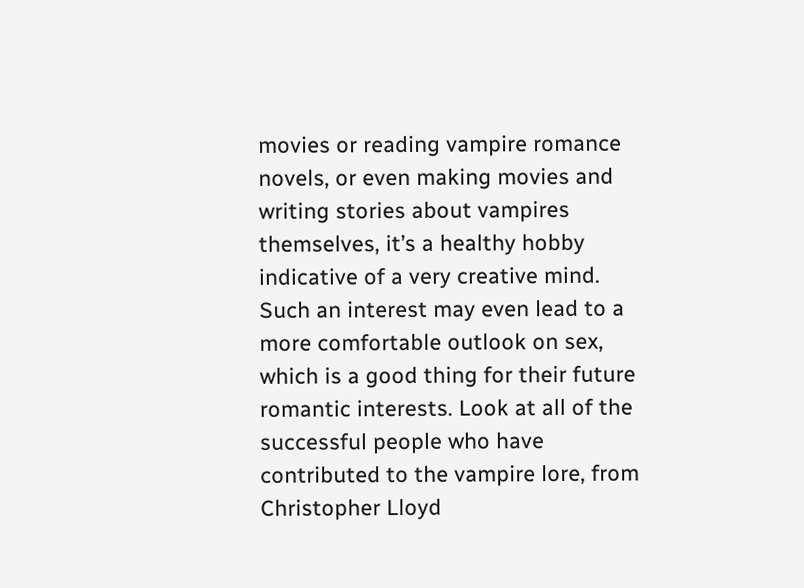movies or reading vampire romance novels, or even making movies and writing stories about vampires themselves, it’s a healthy hobby indicative of a very creative mind. Such an interest may even lead to a more comfortable outlook on sex, which is a good thing for their future romantic interests. Look at all of the successful people who have contributed to the vampire lore, from Christopher Lloyd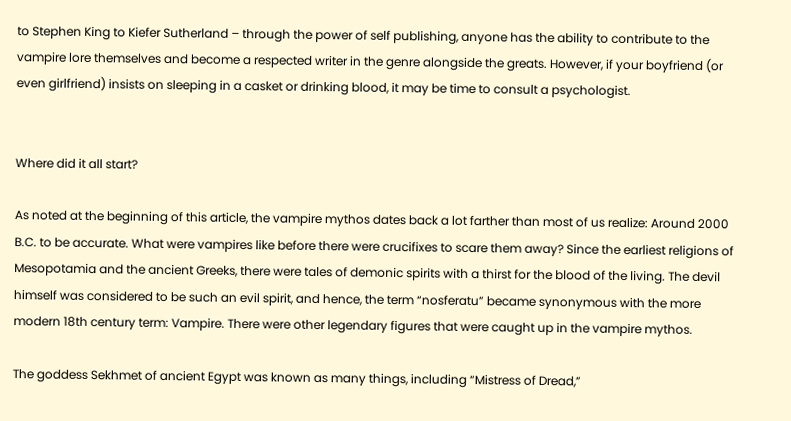to Stephen King to Kiefer Sutherland – through the power of self publishing, anyone has the ability to contribute to the vampire lore themselves and become a respected writer in the genre alongside the greats. However, if your boyfriend (or even girlfriend) insists on sleeping in a casket or drinking blood, it may be time to consult a psychologist.


Where did it all start?

As noted at the beginning of this article, the vampire mythos dates back a lot farther than most of us realize: Around 2000 B.C. to be accurate. What were vampires like before there were crucifixes to scare them away? Since the earliest religions of Mesopotamia and the ancient Greeks, there were tales of demonic spirits with a thirst for the blood of the living. The devil himself was considered to be such an evil spirit, and hence, the term “nosferatu” became synonymous with the more modern 18th century term: Vampire. There were other legendary figures that were caught up in the vampire mythos.

The goddess Sekhmet of ancient Egypt was known as many things, including “Mistress of Dread,”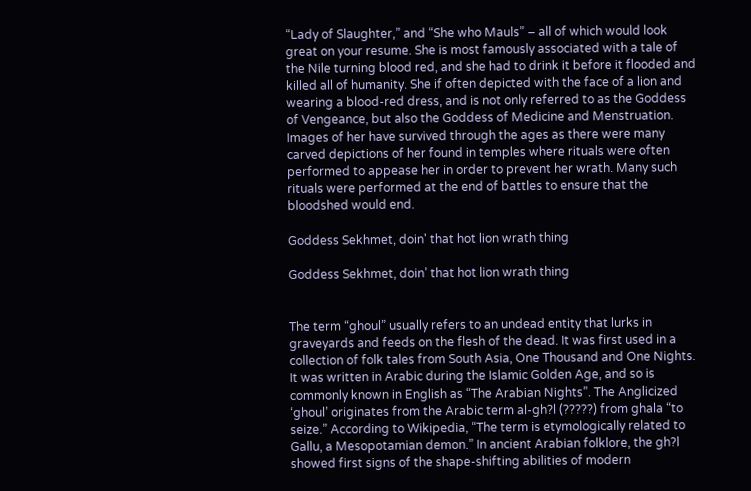“Lady of Slaughter,” and “She who Mauls” – all of which would look great on your resume. She is most famously associated with a tale of the Nile turning blood red, and she had to drink it before it flooded and killed all of humanity. She if often depicted with the face of a lion and wearing a blood-red dress, and is not only referred to as the Goddess of Vengeance, but also the Goddess of Medicine and Menstruation. Images of her have survived through the ages as there were many carved depictions of her found in temples where rituals were often performed to appease her in order to prevent her wrath. Many such rituals were performed at the end of battles to ensure that the bloodshed would end.

Goddess Sekhmet, doin' that hot lion wrath thing

Goddess Sekhmet, doin’ that hot lion wrath thing


The term “ghoul” usually refers to an undead entity that lurks in graveyards and feeds on the flesh of the dead. It was first used in a collection of folk tales from South Asia, One Thousand and One Nights. It was written in Arabic during the Islamic Golden Age, and so is commonly known in English as “The Arabian Nights”. The Anglicized ‘ghoul’ originates from the Arabic term al-gh?l (?????) from ghala “to seize.” According to Wikipedia, “The term is etymologically related to Gallu, a Mesopotamian demon.” In ancient Arabian folklore, the gh?l showed first signs of the shape-shifting abilities of modern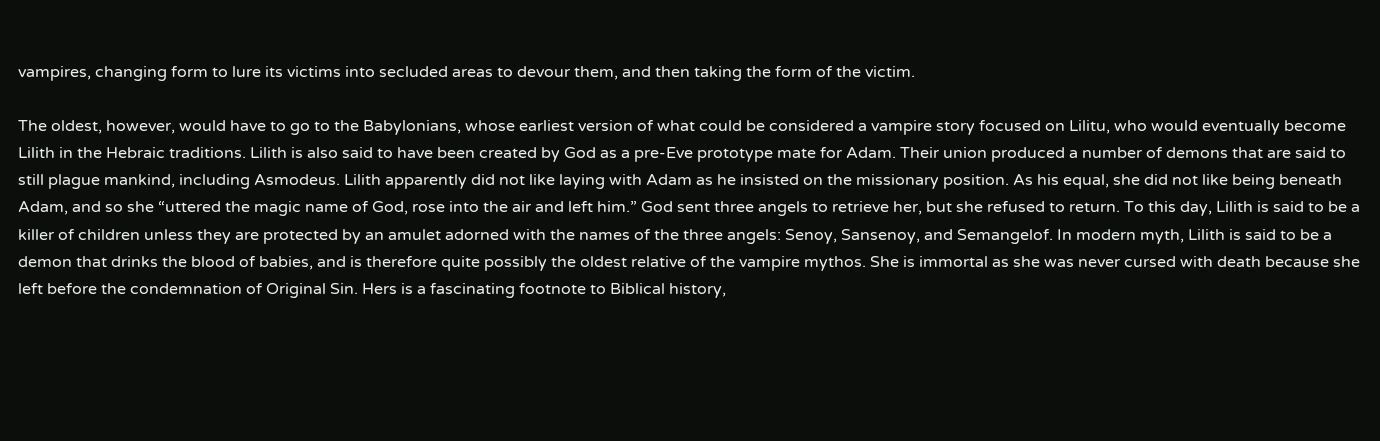vampires, changing form to lure its victims into secluded areas to devour them, and then taking the form of the victim.

The oldest, however, would have to go to the Babylonians, whose earliest version of what could be considered a vampire story focused on Lilitu, who would eventually become Lilith in the Hebraic traditions. Lilith is also said to have been created by God as a pre-Eve prototype mate for Adam. Their union produced a number of demons that are said to still plague mankind, including Asmodeus. Lilith apparently did not like laying with Adam as he insisted on the missionary position. As his equal, she did not like being beneath Adam, and so she “uttered the magic name of God, rose into the air and left him.” God sent three angels to retrieve her, but she refused to return. To this day, Lilith is said to be a killer of children unless they are protected by an amulet adorned with the names of the three angels: Senoy, Sansenoy, and Semangelof. In modern myth, Lilith is said to be a demon that drinks the blood of babies, and is therefore quite possibly the oldest relative of the vampire mythos. She is immortal as she was never cursed with death because she left before the condemnation of Original Sin. Hers is a fascinating footnote to Biblical history,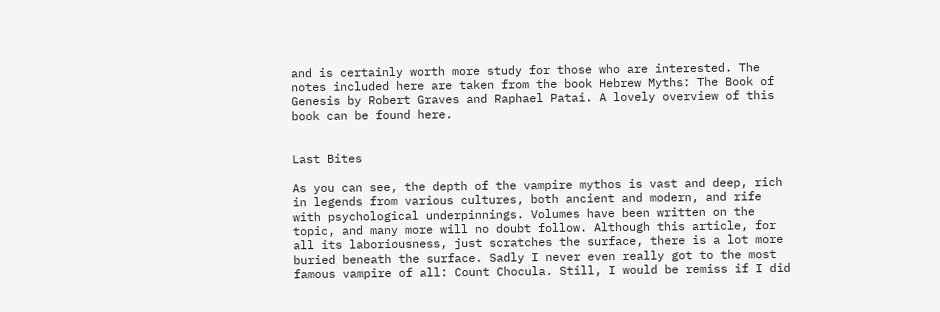and is certainly worth more study for those who are interested. The notes included here are taken from the book Hebrew Myths: The Book of Genesis by Robert Graves and Raphael Patai. A lovely overview of this book can be found here.


Last Bites

As you can see, the depth of the vampire mythos is vast and deep, rich in legends from various cultures, both ancient and modern, and rife with psychological underpinnings. Volumes have been written on the topic, and many more will no doubt follow. Although this article, for all its laboriousness, just scratches the surface, there is a lot more buried beneath the surface. Sadly I never even really got to the most famous vampire of all: Count Chocula. Still, I would be remiss if I did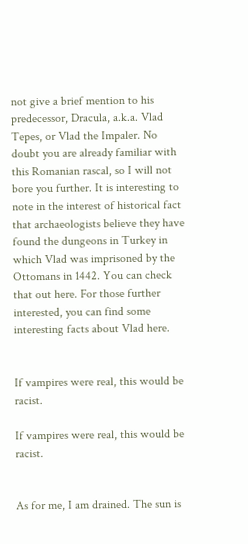not give a brief mention to his predecessor, Dracula, a.k.a. Vlad Tepes, or Vlad the Impaler. No doubt you are already familiar with this Romanian rascal, so I will not bore you further. It is interesting to note in the interest of historical fact that archaeologists believe they have found the dungeons in Turkey in which Vlad was imprisoned by the Ottomans in 1442. You can check that out here. For those further interested, you can find some interesting facts about Vlad here.


If vampires were real, this would be racist.

If vampires were real, this would be racist.


As for me, I am drained. The sun is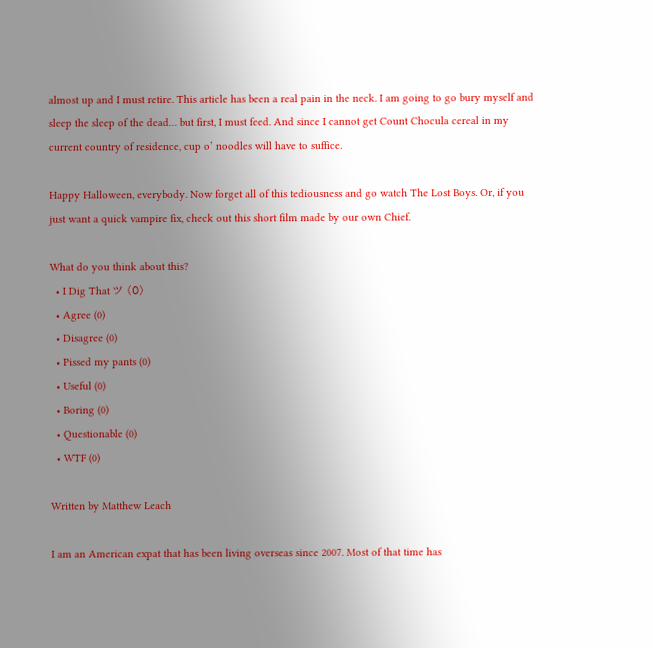almost up and I must retire. This article has been a real pain in the neck. I am going to go bury myself and sleep the sleep of the dead… but first, I must feed. And since I cannot get Count Chocula cereal in my current country of residence, cup o’ noodles will have to suffice.

Happy Halloween, everybody. Now forget all of this tediousness and go watch The Lost Boys. Or, if you just want a quick vampire fix, check out this short film made by our own Chief.

What do you think about this?
  • I Dig That ツ (0)
  • Agree (0)
  • Disagree (0)
  • Pissed my pants (0)
  • Useful (0)
  • Boring (0)
  • Questionable (0)
  • WTF (0)

Written by Matthew Leach

I am an American expat that has been living overseas since 2007. Most of that time has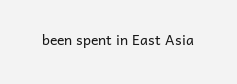been spent in East Asia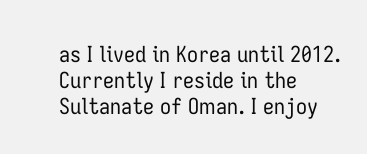as I lived in Korea until 2012. Currently I reside in the Sultanate of Oman. I enjoy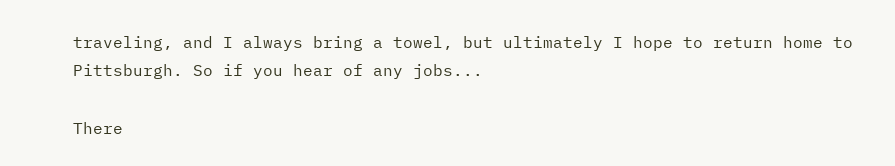traveling, and I always bring a towel, but ultimately I hope to return home to Pittsburgh. So if you hear of any jobs...

There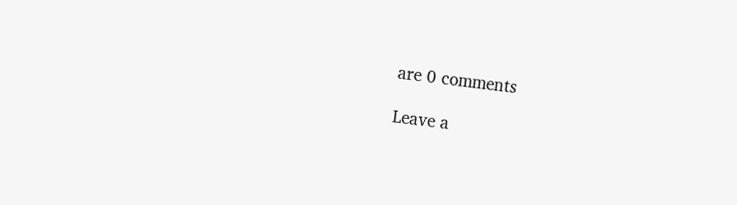are 0 comments

Leave a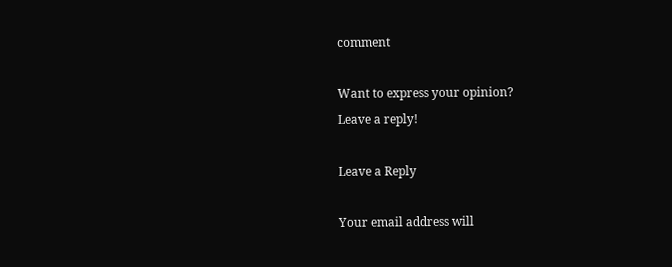comment

Want to express your opinion?
Leave a reply!

Leave a Reply

Your email address will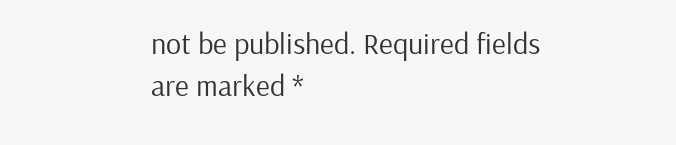not be published. Required fields are marked *